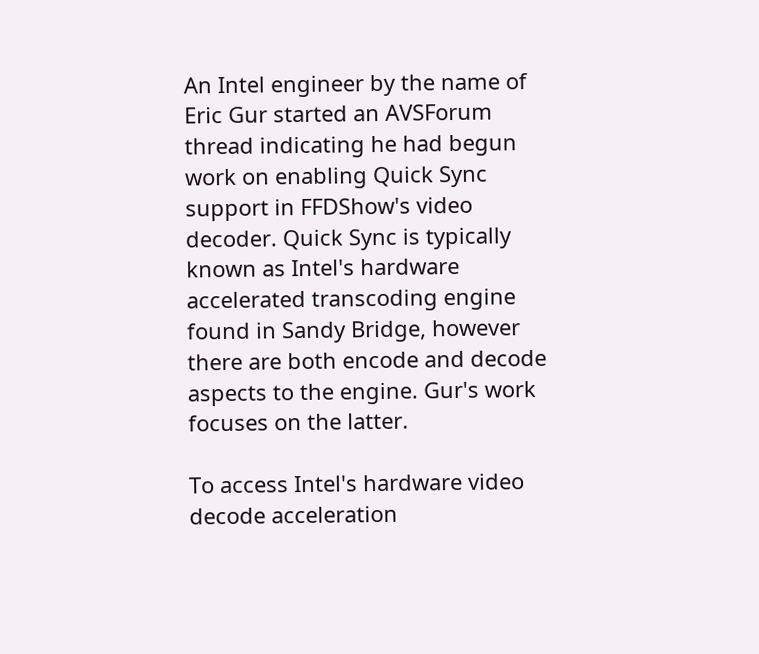An Intel engineer by the name of Eric Gur started an AVSForum thread indicating he had begun work on enabling Quick Sync support in FFDShow's video decoder. Quick Sync is typically known as Intel's hardware accelerated transcoding engine found in Sandy Bridge, however there are both encode and decode aspects to the engine. Gur's work focuses on the latter.

To access Intel's hardware video decode acceleration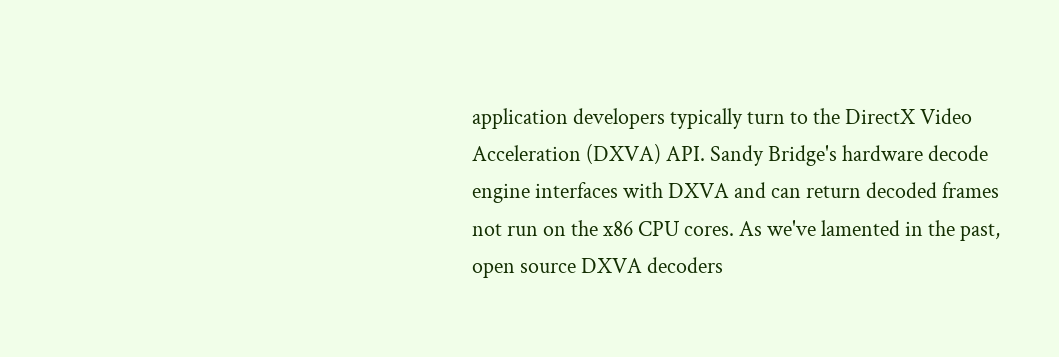application developers typically turn to the DirectX Video Acceleration (DXVA) API. Sandy Bridge's hardware decode engine interfaces with DXVA and can return decoded frames not run on the x86 CPU cores. As we've lamented in the past, open source DXVA decoders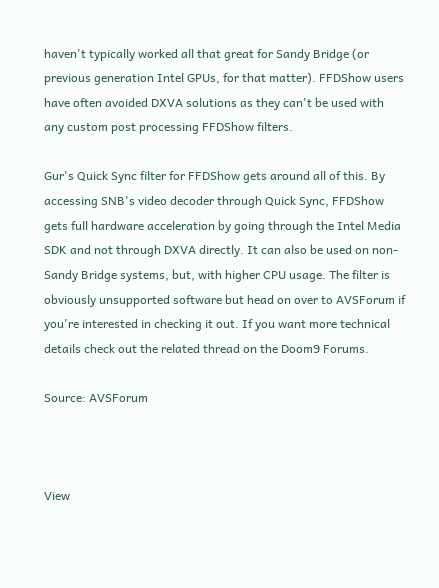haven't typically worked all that great for Sandy Bridge (or previous generation Intel GPUs, for that matter). FFDShow users have often avoided DXVA solutions as they can't be used with any custom post processing FFDShow filters.

Gur's Quick Sync filter for FFDShow gets around all of this. By accessing SNB's video decoder through Quick Sync, FFDShow gets full hardware acceleration by going through the Intel Media SDK and not through DXVA directly. It can also be used on non-Sandy Bridge systems, but, with higher CPU usage. The filter is obviously unsupported software but head on over to AVSForum if you're interested in checking it out. If you want more technical details check out the related thread on the Doom9 Forums.

Source: AVSForum



View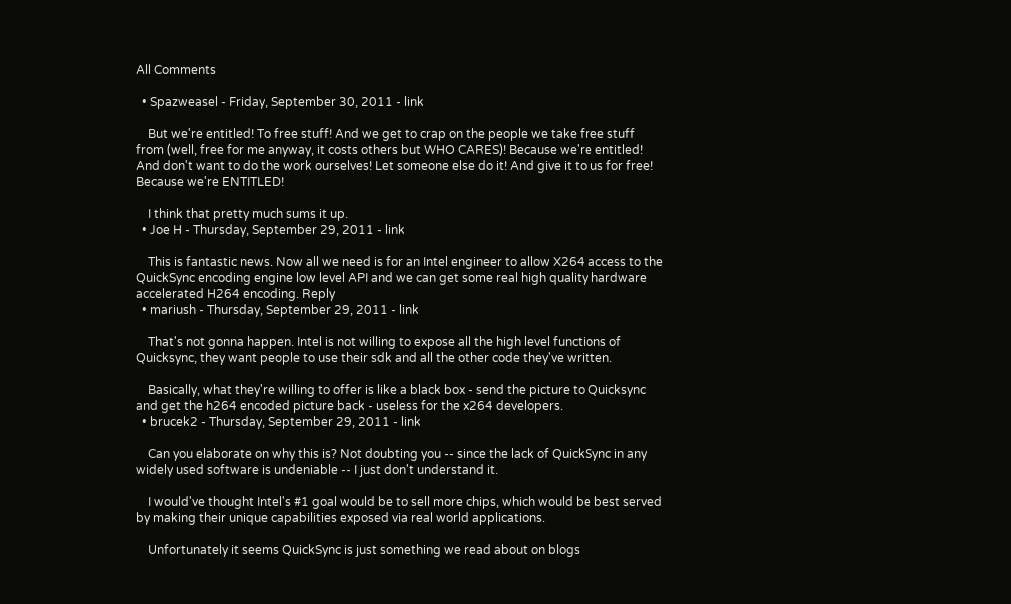All Comments

  • Spazweasel - Friday, September 30, 2011 - link

    But we're entitled! To free stuff! And we get to crap on the people we take free stuff from (well, free for me anyway, it costs others but WHO CARES)! Because we're entitled! And don't want to do the work ourselves! Let someone else do it! And give it to us for free! Because we're ENTITLED!

    I think that pretty much sums it up.
  • Joe H - Thursday, September 29, 2011 - link

    This is fantastic news. Now all we need is for an Intel engineer to allow X264 access to the QuickSync encoding engine low level API and we can get some real high quality hardware accelerated H264 encoding. Reply
  • mariush - Thursday, September 29, 2011 - link

    That's not gonna happen. Intel is not willing to expose all the high level functions of Quicksync, they want people to use their sdk and all the other code they've written.

    Basically, what they're willing to offer is like a black box - send the picture to Quicksync and get the h264 encoded picture back - useless for the x264 developers.
  • brucek2 - Thursday, September 29, 2011 - link

    Can you elaborate on why this is? Not doubting you -- since the lack of QuickSync in any widely used software is undeniable -- I just don't understand it.

    I would've thought Intel's #1 goal would be to sell more chips, which would be best served by making their unique capabilities exposed via real world applications.

    Unfortunately it seems QuickSync is just something we read about on blogs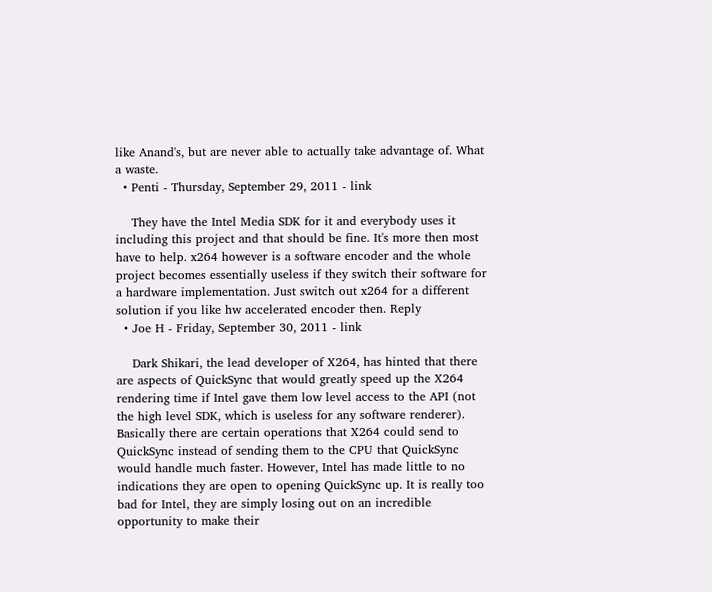like Anand's, but are never able to actually take advantage of. What a waste.
  • Penti - Thursday, September 29, 2011 - link

    They have the Intel Media SDK for it and everybody uses it including this project and that should be fine. It's more then most have to help. x264 however is a software encoder and the whole project becomes essentially useless if they switch their software for a hardware implementation. Just switch out x264 for a different solution if you like hw accelerated encoder then. Reply
  • Joe H - Friday, September 30, 2011 - link

    Dark Shikari, the lead developer of X264, has hinted that there are aspects of QuickSync that would greatly speed up the X264 rendering time if Intel gave them low level access to the API (not the high level SDK, which is useless for any software renderer). Basically there are certain operations that X264 could send to QuickSync instead of sending them to the CPU that QuickSync would handle much faster. However, Intel has made little to no indications they are open to opening QuickSync up. It is really too bad for Intel, they are simply losing out on an incredible opportunity to make their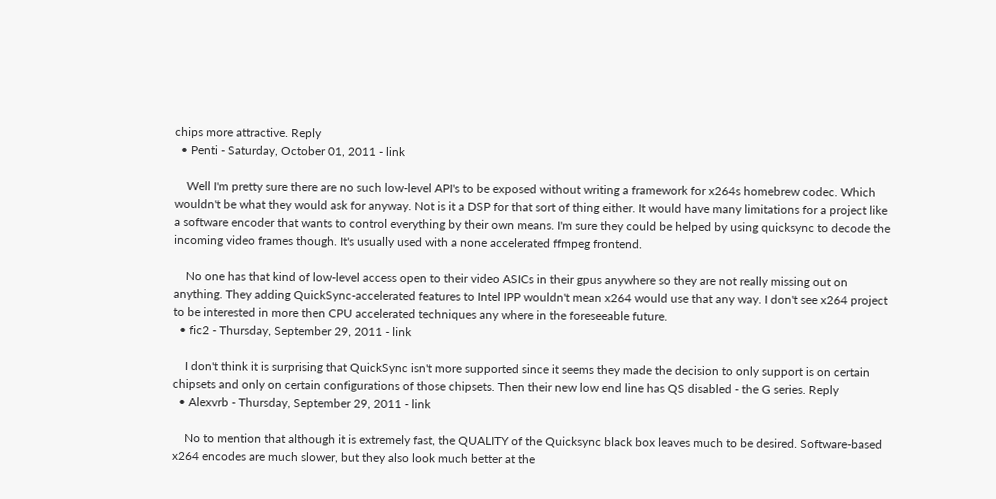chips more attractive. Reply
  • Penti - Saturday, October 01, 2011 - link

    Well I'm pretty sure there are no such low-level API's to be exposed without writing a framework for x264s homebrew codec. Which wouldn't be what they would ask for anyway. Not is it a DSP for that sort of thing either. It would have many limitations for a project like a software encoder that wants to control everything by their own means. I'm sure they could be helped by using quicksync to decode the incoming video frames though. It's usually used with a none accelerated ffmpeg frontend.

    No one has that kind of low-level access open to their video ASICs in their gpus anywhere so they are not really missing out on anything. They adding QuickSync-accelerated features to Intel IPP wouldn't mean x264 would use that any way. I don't see x264 project to be interested in more then CPU accelerated techniques any where in the foreseeable future.
  • fic2 - Thursday, September 29, 2011 - link

    I don't think it is surprising that QuickSync isn't more supported since it seems they made the decision to only support is on certain chipsets and only on certain configurations of those chipsets. Then their new low end line has QS disabled - the G series. Reply
  • Alexvrb - Thursday, September 29, 2011 - link

    No to mention that although it is extremely fast, the QUALITY of the Quicksync black box leaves much to be desired. Software-based x264 encodes are much slower, but they also look much better at the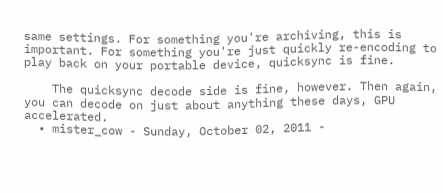same settings. For something you're archiving, this is important. For something you're just quickly re-encoding to play back on your portable device, quicksync is fine.

    The quicksync decode side is fine, however. Then again, you can decode on just about anything these days, GPU accelerated.
  • mister_cow - Sunday, October 02, 2011 -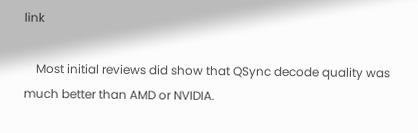link

    Most initial reviews did show that QSync decode quality was much better than AMD or NVIDIA.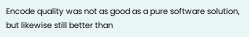Encode quality was not as good as a pure software solution, but likewise still better than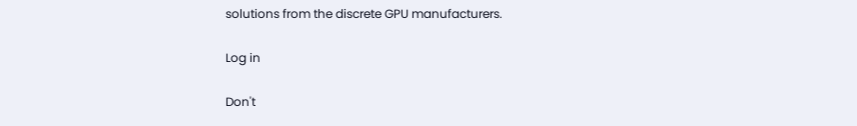solutions from the discrete GPU manufacturers.

Log in

Don't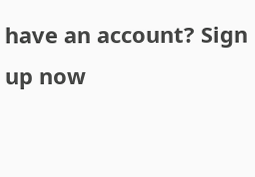have an account? Sign up now